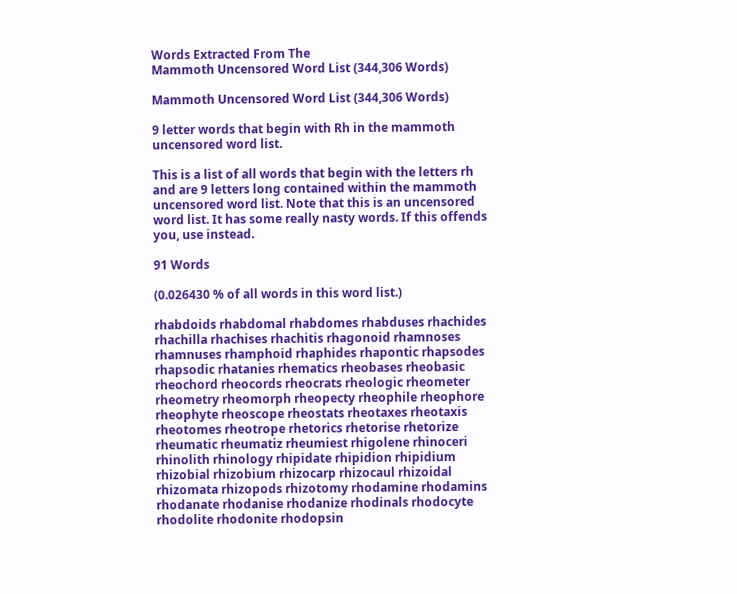Words Extracted From The
Mammoth Uncensored Word List (344,306 Words)

Mammoth Uncensored Word List (344,306 Words)

9 letter words that begin with Rh in the mammoth uncensored word list.

This is a list of all words that begin with the letters rh and are 9 letters long contained within the mammoth uncensored word list. Note that this is an uncensored word list. It has some really nasty words. If this offends you, use instead.

91 Words

(0.026430 % of all words in this word list.)

rhabdoids rhabdomal rhabdomes rhabduses rhachides rhachilla rhachises rhachitis rhagonoid rhamnoses rhamnuses rhamphoid rhaphides rhapontic rhapsodes rhapsodic rhatanies rhematics rheobases rheobasic rheochord rheocords rheocrats rheologic rheometer rheometry rheomorph rheopecty rheophile rheophore rheophyte rheoscope rheostats rheotaxes rheotaxis rheotomes rheotrope rhetorics rhetorise rhetorize rheumatic rheumatiz rheumiest rhigolene rhinoceri rhinolith rhinology rhipidate rhipidion rhipidium rhizobial rhizobium rhizocarp rhizocaul rhizoidal rhizomata rhizopods rhizotomy rhodamine rhodamins rhodanate rhodanise rhodanize rhodinals rhodocyte rhodolite rhodonite rhodopsin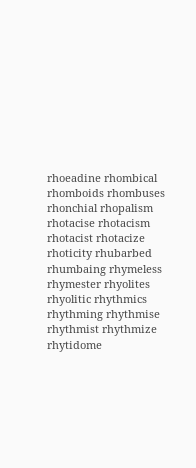rhoeadine rhombical rhomboids rhombuses rhonchial rhopalism rhotacise rhotacism rhotacist rhotacize rhoticity rhubarbed rhumbaing rhymeless rhymester rhyolites rhyolitic rhythmics rhythming rhythmise rhythmist rhythmize rhytidome